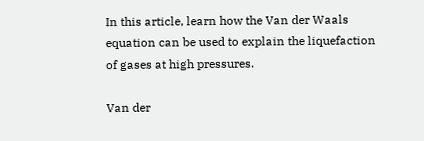In this article, learn how the Van der Waals equation can be used to explain the liquefaction of gases at high pressures.

Van der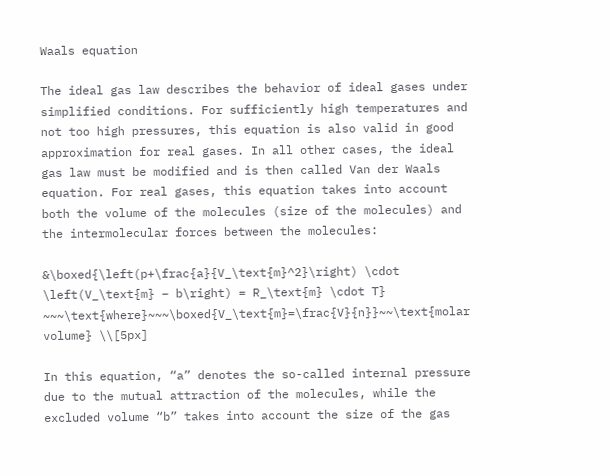Waals equation

The ideal gas law describes the behavior of ideal gases under simplified conditions. For sufficiently high temperatures and not too high pressures, this equation is also valid in good approximation for real gases. In all other cases, the ideal gas law must be modified and is then called Van der Waals equation. For real gases, this equation takes into account both the volume of the molecules (size of the molecules) and the intermolecular forces between the molecules:

&\boxed{\left(p+\frac{a}{V_\text{m}^2}\right) \cdot \left(V_\text{m} – b\right) = R_\text{m} \cdot T} ~~~\text{where}~~~\boxed{V_\text{m}=\frac{V}{n}}~~\text{molar volume} \\[5px]

In this equation, “a” denotes the so-called internal pressure due to the mutual attraction of the molecules, while the excluded volume “b” takes into account the size of the gas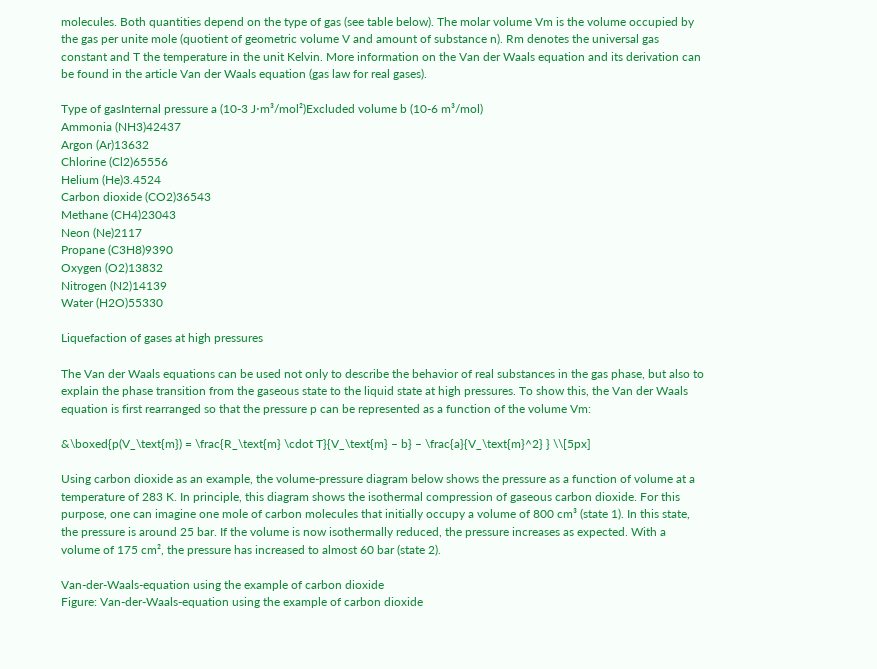molecules. Both quantities depend on the type of gas (see table below). The molar volume Vm is the volume occupied by the gas per unite mole (quotient of geometric volume V and amount of substance n). Rm denotes the universal gas constant and T the temperature in the unit Kelvin. More information on the Van der Waals equation and its derivation can be found in the article Van der Waals equation (gas law for real gases).

Type of gasInternal pressure a (10-3 J⋅m³/mol²)Excluded volume b (10-6 m³/mol)
Ammonia (NH3)42437
Argon (Ar)13632
Chlorine (Cl2)65556
Helium (He)3.4524
Carbon dioxide (CO2)36543
Methane (CH4)23043
Neon (Ne)2117
Propane (C3H8)9390
Oxygen (O2)13832
Nitrogen (N2)14139
Water (H2O)55330

Liquefaction of gases at high pressures

The Van der Waals equations can be used not only to describe the behavior of real substances in the gas phase, but also to explain the phase transition from the gaseous state to the liquid state at high pressures. To show this, the Van der Waals equation is first rearranged so that the pressure p can be represented as a function of the volume Vm:

&\boxed{p(V_\text{m}) = \frac{R_\text{m} \cdot T}{V_\text{m} – b} – \frac{a}{V_\text{m}^2} } \\[5px]

Using carbon dioxide as an example, the volume-pressure diagram below shows the pressure as a function of volume at a temperature of 283 K. In principle, this diagram shows the isothermal compression of gaseous carbon dioxide. For this purpose, one can imagine one mole of carbon molecules that initially occupy a volume of 800 cm³ (state 1). In this state, the pressure is around 25 bar. If the volume is now isothermally reduced, the pressure increases as expected. With a volume of 175 cm², the pressure has increased to almost 60 bar (state 2).

Van-der-Waals-equation using the example of carbon dioxide
Figure: Van-der-Waals-equation using the example of carbon dioxide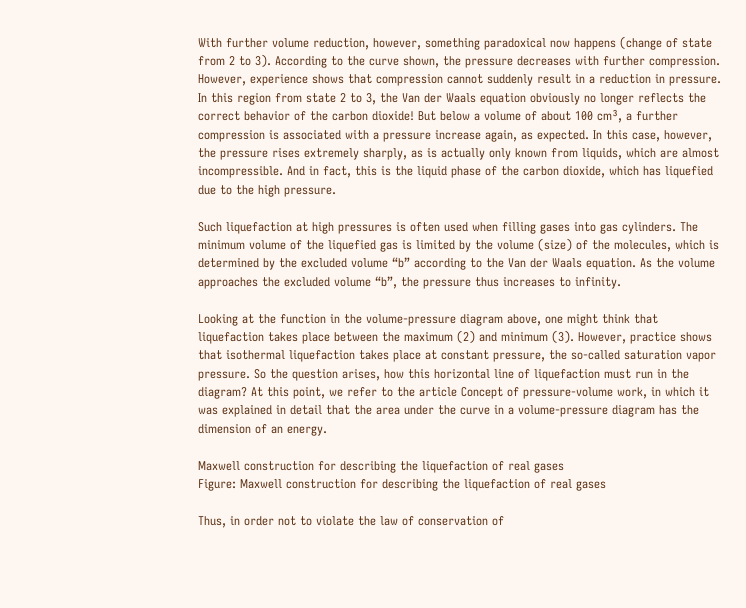With further volume reduction, however, something paradoxical now happens (change of state from 2 to 3). According to the curve shown, the pressure decreases with further compression. However, experience shows that compression cannot suddenly result in a reduction in pressure. In this region from state 2 to 3, the Van der Waals equation obviously no longer reflects the correct behavior of the carbon dioxide! But below a volume of about 100 cm³, a further compression is associated with a pressure increase again, as expected. In this case, however, the pressure rises extremely sharply, as is actually only known from liquids, which are almost incompressible. And in fact, this is the liquid phase of the carbon dioxide, which has liquefied due to the high pressure.

Such liquefaction at high pressures is often used when filling gases into gas cylinders. The minimum volume of the liquefied gas is limited by the volume (size) of the molecules, which is determined by the excluded volume “b” according to the Van der Waals equation. As the volume approaches the excluded volume “b”, the pressure thus increases to infinity.

Looking at the function in the volume-pressure diagram above, one might think that liquefaction takes place between the maximum (2) and minimum (3). However, practice shows that isothermal liquefaction takes place at constant pressure, the so-called saturation vapor pressure. So the question arises, how this horizontal line of liquefaction must run in the diagram? At this point, we refer to the article Concept of pressure-volume work, in which it was explained in detail that the area under the curve in a volume-pressure diagram has the dimension of an energy.

Maxwell construction for describing the liquefaction of real gases
Figure: Maxwell construction for describing the liquefaction of real gases

Thus, in order not to violate the law of conservation of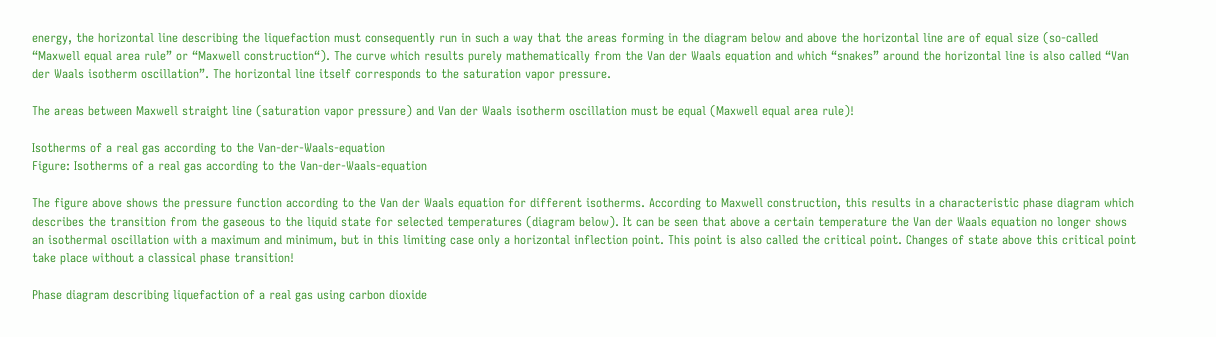energy, the horizontal line describing the liquefaction must consequently run in such a way that the areas forming in the diagram below and above the horizontal line are of equal size (so-called “Maxwell equal area rule” or “Maxwell construction“). The curve which results purely mathematically from the Van der Waals equation and which “snakes” around the horizontal line is also called “Van der Waals isotherm oscillation”. The horizontal line itself corresponds to the saturation vapor pressure.

The areas between Maxwell straight line (saturation vapor pressure) and Van der Waals isotherm oscillation must be equal (Maxwell equal area rule)!

Isotherms of a real gas according to the Van-der-Waals-equation
Figure: Isotherms of a real gas according to the Van-der-Waals-equation

The figure above shows the pressure function according to the Van der Waals equation for different isotherms. According to Maxwell construction, this results in a characteristic phase diagram which describes the transition from the gaseous to the liquid state for selected temperatures (diagram below). It can be seen that above a certain temperature the Van der Waals equation no longer shows an isothermal oscillation with a maximum and minimum, but in this limiting case only a horizontal inflection point. This point is also called the critical point. Changes of state above this critical point take place without a classical phase transition!

Phase diagram describing liquefaction of a real gas using carbon dioxide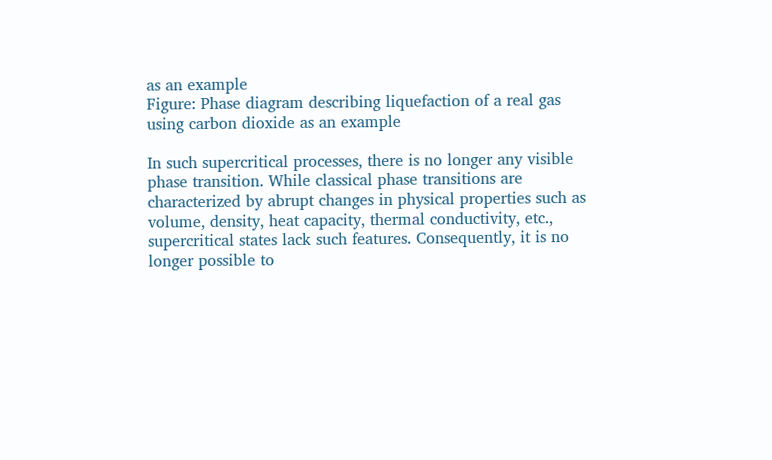as an example
Figure: Phase diagram describing liquefaction of a real gas using carbon dioxide as an example

In such supercritical processes, there is no longer any visible phase transition. While classical phase transitions are characterized by abrupt changes in physical properties such as volume, density, heat capacity, thermal conductivity, etc., supercritical states lack such features. Consequently, it is no longer possible to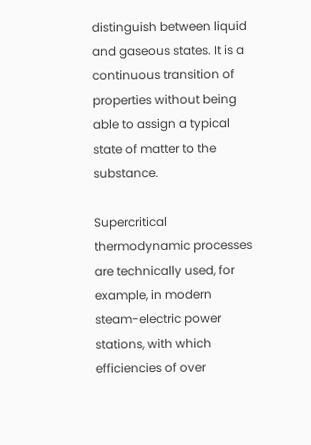distinguish between liquid and gaseous states. It is a continuous transition of properties without being able to assign a typical state of matter to the substance.

Supercritical thermodynamic processes are technically used, for example, in modern steam-electric power stations, with which efficiencies of over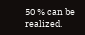50 % can be realized.